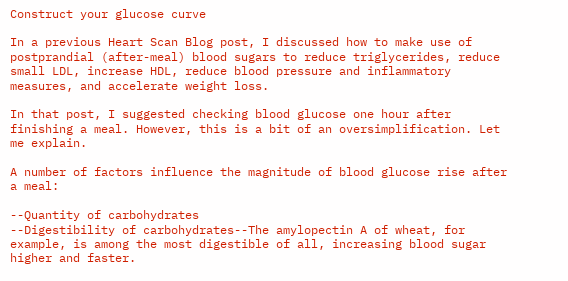Construct your glucose curve

In a previous Heart Scan Blog post, I discussed how to make use of postprandial (after-meal) blood sugars to reduce triglycerides, reduce small LDL, increase HDL, reduce blood pressure and inflammatory measures, and accelerate weight loss.

In that post, I suggested checking blood glucose one hour after finishing a meal. However, this is a bit of an oversimplification. Let me explain.

A number of factors influence the magnitude of blood glucose rise after a meal:

--Quantity of carbohydrates
--Digestibility of carbohydrates--The amylopectin A of wheat, for example, is among the most digestible of all, increasing blood sugar higher and faster.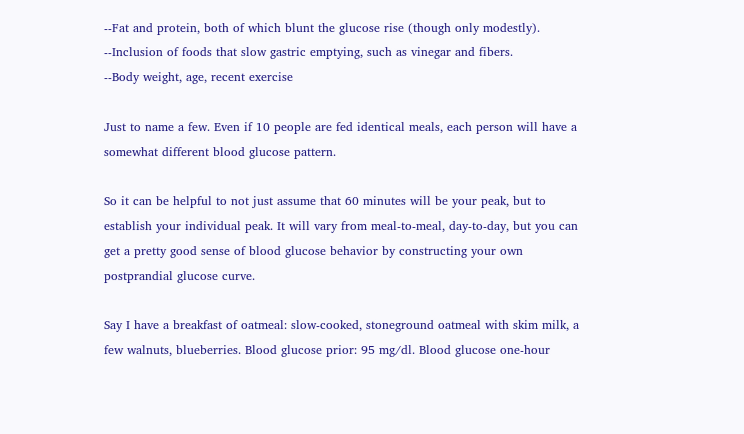--Fat and protein, both of which blunt the glucose rise (though only modestly).
--Inclusion of foods that slow gastric emptying, such as vinegar and fibers.
--Body weight, age, recent exercise

Just to name a few. Even if 10 people are fed identical meals, each person will have a somewhat different blood glucose pattern.

So it can be helpful to not just assume that 60 minutes will be your peak, but to establish your individual peak. It will vary from meal-to-meal, day-to-day, but you can get a pretty good sense of blood glucose behavior by constructing your own postprandial glucose curve.

Say I have a breakfast of oatmeal: slow-cooked, stoneground oatmeal with skim milk, a few walnuts, blueberries. Blood glucose prior: 95 mg/dl. Blood glucose one-hour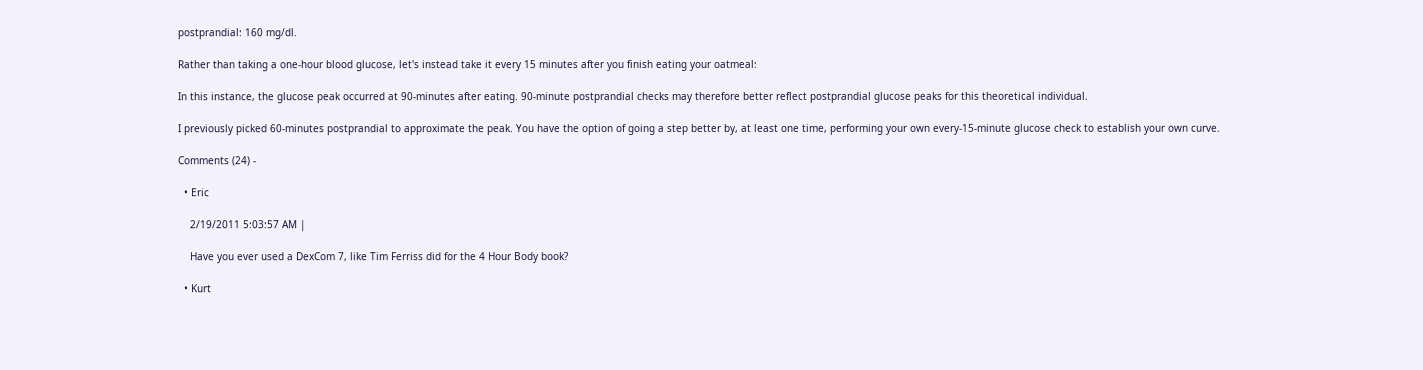postprandial: 160 mg/dl.

Rather than taking a one-hour blood glucose, let's instead take it every 15 minutes after you finish eating your oatmeal:

In this instance, the glucose peak occurred at 90-minutes after eating. 90-minute postprandial checks may therefore better reflect postprandial glucose peaks for this theoretical individual.

I previously picked 60-minutes postprandial to approximate the peak. You have the option of going a step better by, at least one time, performing your own every-15-minute glucose check to establish your own curve.

Comments (24) -

  • Eric

    2/19/2011 5:03:57 AM |

    Have you ever used a DexCom 7, like Tim Ferriss did for the 4 Hour Body book?

  • Kurt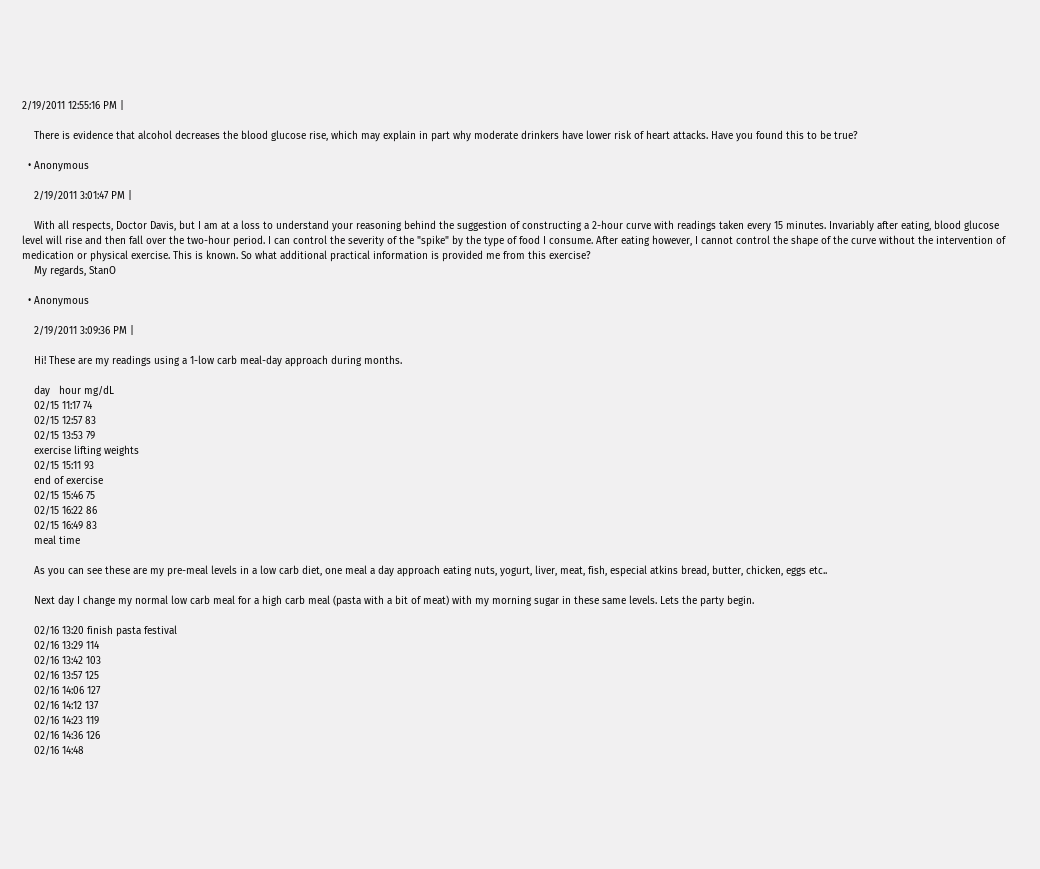2/19/2011 12:55:16 PM |

    There is evidence that alcohol decreases the blood glucose rise, which may explain in part why moderate drinkers have lower risk of heart attacks. Have you found this to be true?

  • Anonymous

    2/19/2011 3:01:47 PM |

    With all respects, Doctor Davis, but I am at a loss to understand your reasoning behind the suggestion of constructing a 2-hour curve with readings taken every 15 minutes. Invariably after eating, blood glucose level will rise and then fall over the two-hour period. I can control the severity of the "spike" by the type of food I consume. After eating however, I cannot control the shape of the curve without the intervention of medication or physical exercise. This is known. So what additional practical information is provided me from this exercise?
    My regards, StanO

  • Anonymous

    2/19/2011 3:09:36 PM |

    Hi! These are my readings using a 1-low carb meal-day approach during months.

    day   hour mg/dL
    02/15 11:17 74
    02/15 12:57 83
    02/15 13:53 79
    exercise lifting weights
    02/15 15:11 93
    end of exercise
    02/15 15:46 75
    02/15 16:22 86
    02/15 16:49 83
    meal time

    As you can see these are my pre-meal levels in a low carb diet, one meal a day approach eating nuts, yogurt, liver, meat, fish, especial atkins bread, butter, chicken, eggs etc..

    Next day I change my normal low carb meal for a high carb meal (pasta with a bit of meat) with my morning sugar in these same levels. Lets the party begin.

    02/16 13:20 finish pasta festival
    02/16 13:29 114
    02/16 13:42 103
    02/16 13:57 125
    02/16 14:06 127
    02/16 14:12 137
    02/16 14:23 119
    02/16 14:36 126
    02/16 14:48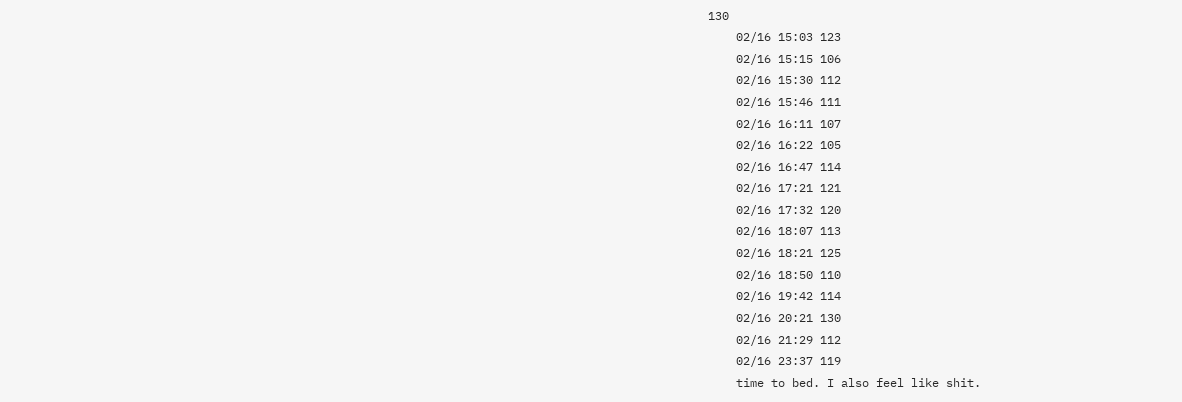130
    02/16 15:03 123
    02/16 15:15 106
    02/16 15:30 112
    02/16 15:46 111
    02/16 16:11 107
    02/16 16:22 105
    02/16 16:47 114
    02/16 17:21 121
    02/16 17:32 120
    02/16 18:07 113
    02/16 18:21 125
    02/16 18:50 110
    02/16 19:42 114
    02/16 20:21 130
    02/16 21:29 112
    02/16 23:37 119
    time to bed. I also feel like shit.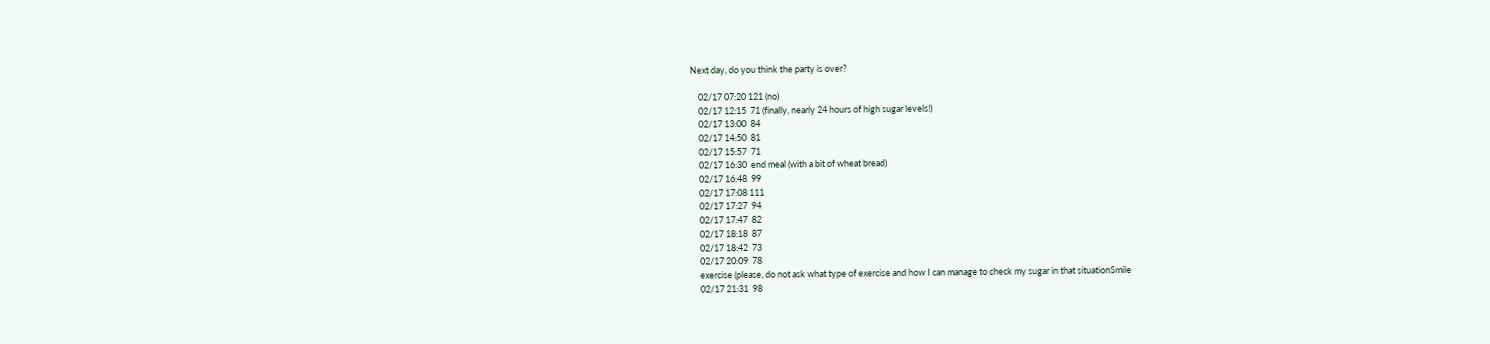Next day, do you think the party is over?

    02/17 07:20 121 (no)
    02/17 12:15  71 (finally, nearly 24 hours of high sugar levels!)
    02/17 13:00  84
    02/17 14:50  81
    02/17 15:57  71
    02/17 16:30  end meal (with a bit of wheat bread)
    02/17 16:48  99
    02/17 17:08 111
    02/17 17:27  94
    02/17 17:47  82
    02/17 18:18  87
    02/17 18:42  73
    02/17 20:09  78
    exercise (please, do not ask what type of exercise and how I can manage to check my sugar in that situationSmile
    02/17 21:31  98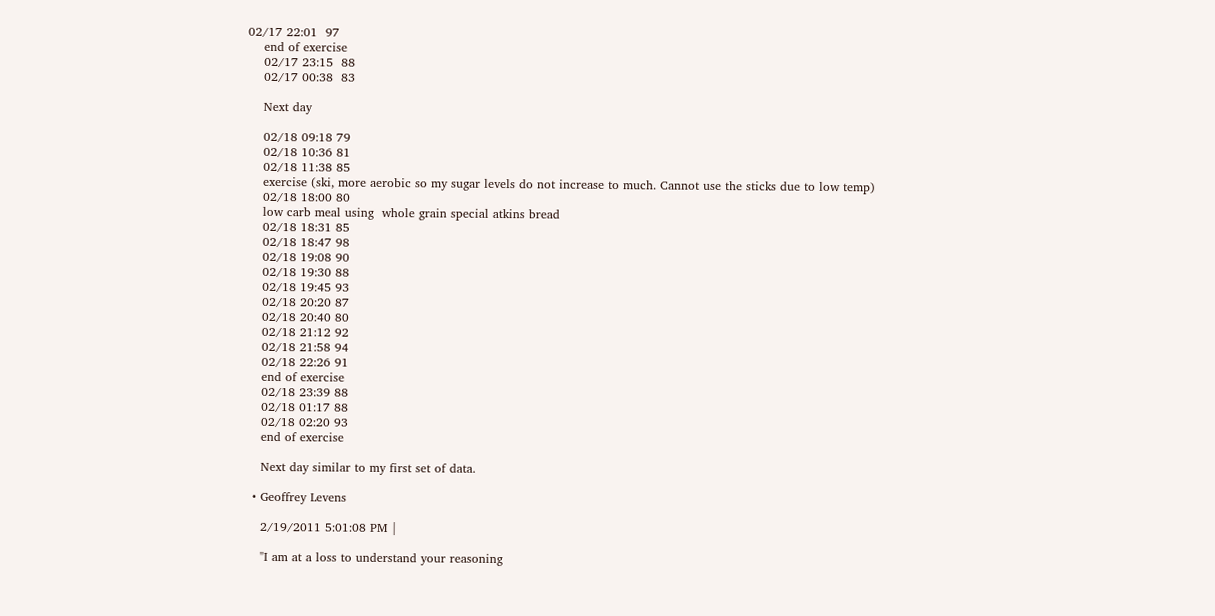02/17 22:01  97
    end of exercise
    02/17 23:15  88
    02/17 00:38  83

    Next day

    02/18 09:18 79
    02/18 10:36 81
    02/18 11:38 85
    exercise (ski, more aerobic so my sugar levels do not increase to much. Cannot use the sticks due to low temp)
    02/18 18:00 80
    low carb meal using  whole grain special atkins bread
    02/18 18:31 85
    02/18 18:47 98
    02/18 19:08 90
    02/18 19:30 88
    02/18 19:45 93
    02/18 20:20 87
    02/18 20:40 80
    02/18 21:12 92
    02/18 21:58 94
    02/18 22:26 91
    end of exercise
    02/18 23:39 88
    02/18 01:17 88
    02/18 02:20 93
    end of exercise

    Next day similar to my first set of data.

  • Geoffrey Levens

    2/19/2011 5:01:08 PM |

    "I am at a loss to understand your reasoning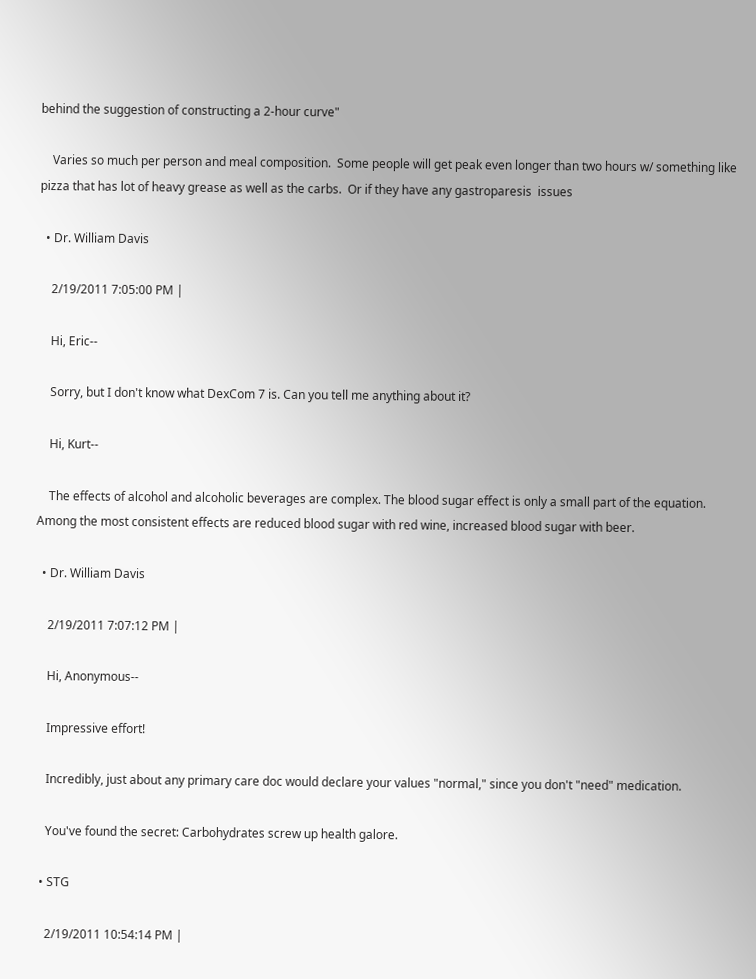behind the suggestion of constructing a 2-hour curve"

    Varies so much per person and meal composition.  Some people will get peak even longer than two hours w/ something like pizza that has lot of heavy grease as well as the carbs.  Or if they have any gastroparesis  issues

  • Dr. William Davis

    2/19/2011 7:05:00 PM |

    Hi, Eric--

    Sorry, but I don't know what DexCom 7 is. Can you tell me anything about it?

    Hi, Kurt--

    The effects of alcohol and alcoholic beverages are complex. The blood sugar effect is only a small part of the equation. Among the most consistent effects are reduced blood sugar with red wine, increased blood sugar with beer.

  • Dr. William Davis

    2/19/2011 7:07:12 PM |

    Hi, Anonymous--

    Impressive effort!

    Incredibly, just about any primary care doc would declare your values "normal," since you don't "need" medication.

    You've found the secret: Carbohydrates screw up health galore.

  • STG

    2/19/2011 10:54:14 PM |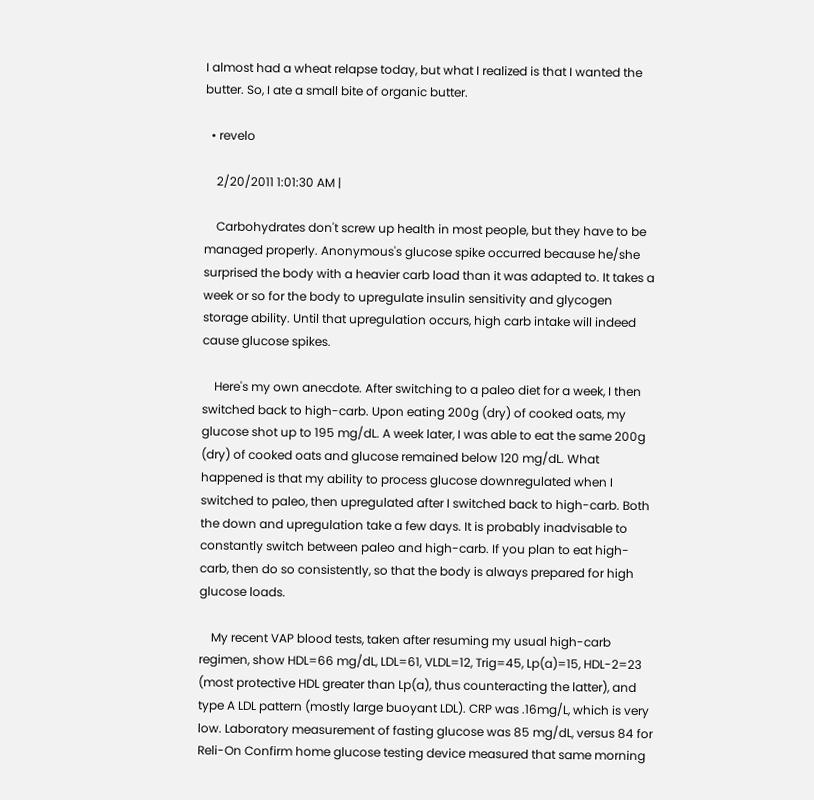I almost had a wheat relapse today, but what I realized is that I wanted the butter. So, I ate a small bite of organic butter.

  • revelo

    2/20/2011 1:01:30 AM |

    Carbohydrates don't screw up health in most people, but they have to be managed properly. Anonymous's glucose spike occurred because he/she surprised the body with a heavier carb load than it was adapted to. It takes a week or so for the body to upregulate insulin sensitivity and glycogen storage ability. Until that upregulation occurs, high carb intake will indeed cause glucose spikes.

    Here's my own anecdote. After switching to a paleo diet for a week, I then switched back to high-carb. Upon eating 200g (dry) of cooked oats, my glucose shot up to 195 mg/dL. A week later, I was able to eat the same 200g (dry) of cooked oats and glucose remained below 120 mg/dL. What happened is that my ability to process glucose downregulated when I switched to paleo, then upregulated after I switched back to high-carb. Both the down and upregulation take a few days. It is probably inadvisable to constantly switch between paleo and high-carb. If you plan to eat high-carb, then do so consistently, so that the body is always prepared for high glucose loads.

    My recent VAP blood tests, taken after resuming my usual high-carb regimen, show HDL=66 mg/dL, LDL=61, VLDL=12, Trig=45, Lp(a)=15, HDL-2=23 (most protective HDL greater than Lp(a), thus counteracting the latter), and type A LDL pattern (mostly large buoyant LDL). CRP was .16mg/L, which is very low. Laboratory measurement of fasting glucose was 85 mg/dL, versus 84 for Reli-On Confirm home glucose testing device measured that same morning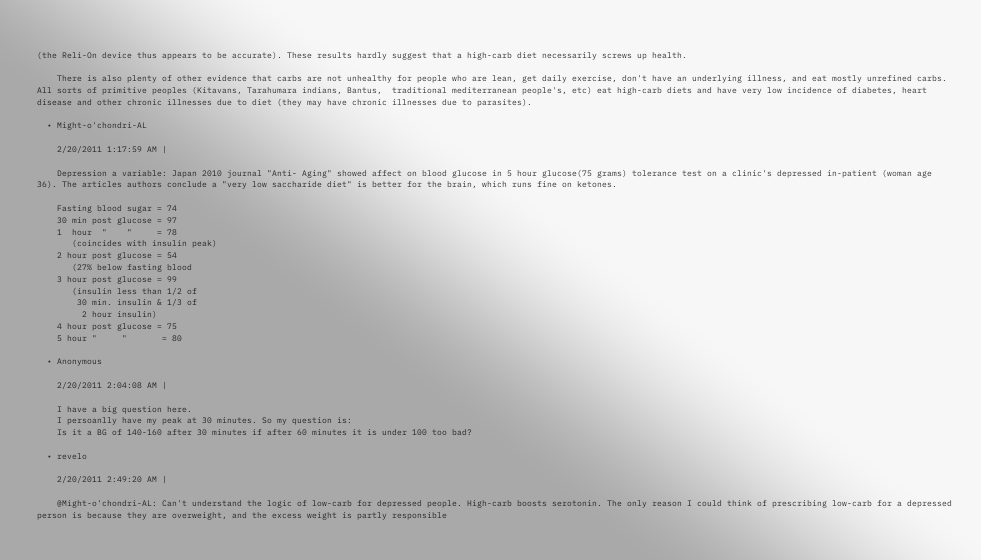(the Reli-On device thus appears to be accurate). These results hardly suggest that a high-carb diet necessarily screws up health.

    There is also plenty of other evidence that carbs are not unhealthy for people who are lean, get daily exercise, don't have an underlying illness, and eat mostly unrefined carbs. All sorts of primitive peoples (Kitavans, Tarahumara indians, Bantus,  traditional mediterranean people's, etc) eat high-carb diets and have very low incidence of diabetes, heart disease and other chronic illnesses due to diet (they may have chronic illnesses due to parasites).

  • Might-o'chondri-AL

    2/20/2011 1:17:59 AM |

    Depression a variable: Japan 2010 journal "Anti- Aging" showed affect on blood glucose in 5 hour glucose(75 grams) tolerance test on a clinic's depressed in-patient (woman age 36). The articles authors conclude a "very low saccharide diet" is better for the brain, which runs fine on ketones.

    Fasting blood sugar = 74
    30 min post glucose = 97
    1  hour  "    "     = 78
       (coincides with insulin peak)
    2 hour post glucose = 54
       (27% below fasting blood
    3 hour post glucose = 99
       (insulin less than 1/2 of
        30 min. insulin & 1/3 of
         2 hour insulin)
    4 hour post glucose = 75
    5 hour "     "       = 80

  • Anonymous

    2/20/2011 2:04:08 AM |

    I have a big question here.
    I persoanlly have my peak at 30 minutes. So my question is:
    Is it a BG of 140-160 after 30 minutes if after 60 minutes it is under 100 too bad?

  • revelo

    2/20/2011 2:49:20 AM |

    @Might-o'chondri-AL: Can't understand the logic of low-carb for depressed people. High-carb boosts serotonin. The only reason I could think of prescribing low-carb for a depressed person is because they are overweight, and the excess weight is partly responsible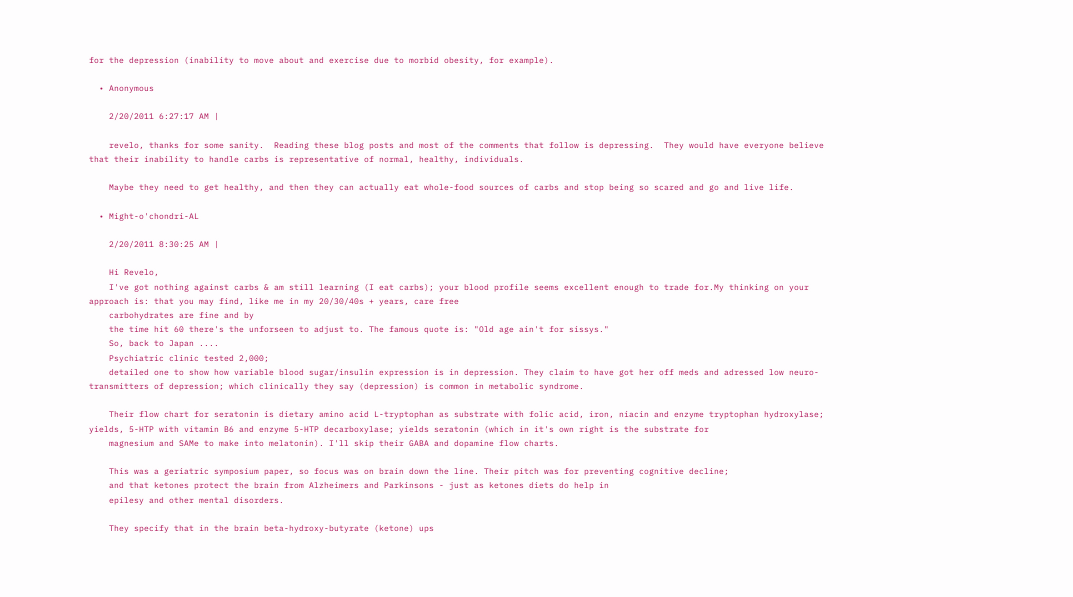for the depression (inability to move about and exercise due to morbid obesity, for example).

  • Anonymous

    2/20/2011 6:27:17 AM |

    revelo, thanks for some sanity.  Reading these blog posts and most of the comments that follow is depressing.  They would have everyone believe that their inability to handle carbs is representative of normal, healthy, individuals.

    Maybe they need to get healthy, and then they can actually eat whole-food sources of carbs and stop being so scared and go and live life.

  • Might-o'chondri-AL

    2/20/2011 8:30:25 AM |

    Hi Revelo,
    I've got nothing against carbs & am still learning (I eat carbs); your blood profile seems excellent enough to trade for.My thinking on your approach is: that you may find, like me in my 20/30/40s + years, care free
    carbohydrates are fine and by
    the time hit 60 there's the unforseen to adjust to. The famous quote is: "Old age ain't for sissys."
    So, back to Japan ....
    Psychiatric clinic tested 2,000;
    detailed one to show how variable blood sugar/insulin expression is in depression. They claim to have got her off meds and adressed low neuro-transmitters of depression; which clinically they say (depression) is common in metabolic syndrome.

    Their flow chart for seratonin is dietary amino acid L-tryptophan as substrate with folic acid, iron, niacin and enzyme tryptophan hydroxylase; yields, 5-HTP with vitamin B6 and enzyme 5-HTP decarboxylase; yields seratonin (which in it's own right is the substrate for
    magnesium and SAMe to make into melatonin). I'll skip their GABA and dopamine flow charts.

    This was a geriatric symposium paper, so focus was on brain down the line. Their pitch was for preventing cognitive decline;
    and that ketones protect the brain from Alzheimers and Parkinsons - just as ketones diets do help in
    epilesy and other mental disorders.

    They specify that in the brain beta-hydroxy-butyrate (ketone) ups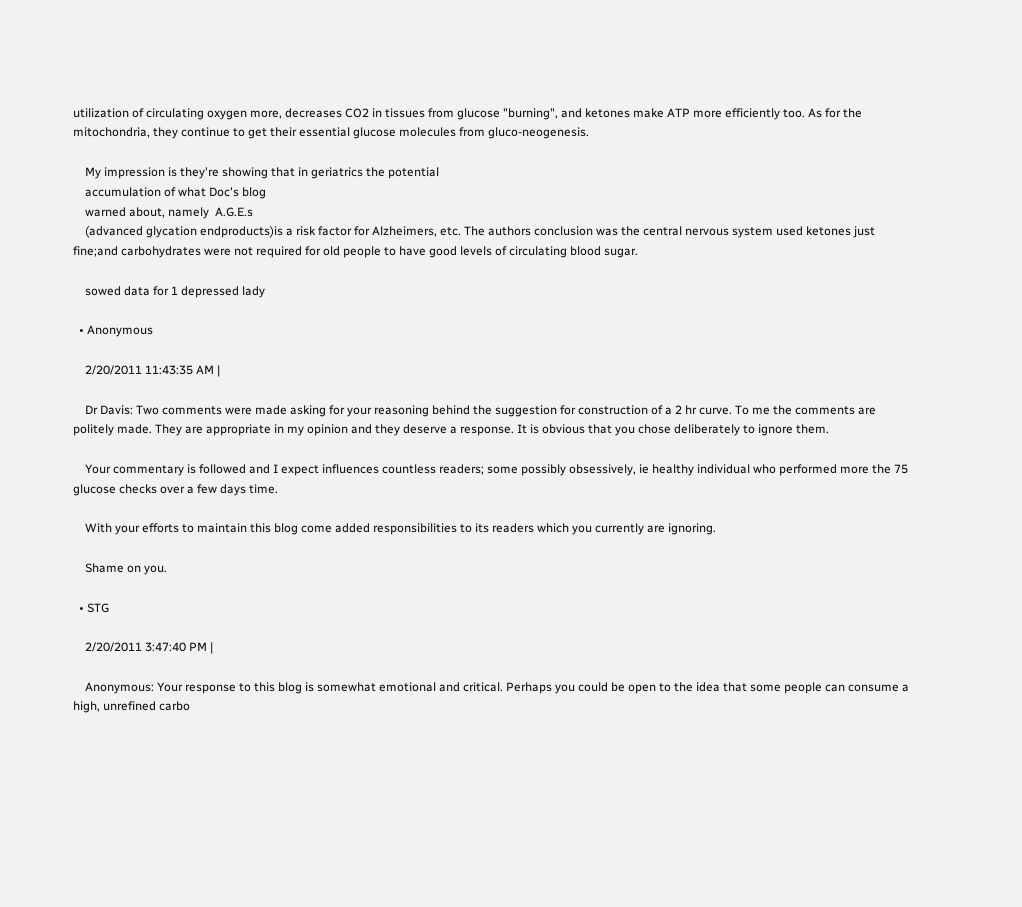utilization of circulating oxygen more, decreases CO2 in tissues from glucose "burning", and ketones make ATP more efficiently too. As for the mitochondria, they continue to get their essential glucose molecules from gluco-neogenesis.

    My impression is they're showing that in geriatrics the potential
    accumulation of what Doc's blog
    warned about, namely  A.G.E.s
    (advanced glycation endproducts)is a risk factor for Alzheimers, etc. The authors conclusion was the central nervous system used ketones just fine;and carbohydrates were not required for old people to have good levels of circulating blood sugar.

    sowed data for 1 depressed lady

  • Anonymous

    2/20/2011 11:43:35 AM |

    Dr Davis: Two comments were made asking for your reasoning behind the suggestion for construction of a 2 hr curve. To me the comments are politely made. They are appropriate in my opinion and they deserve a response. It is obvious that you chose deliberately to ignore them.

    Your commentary is followed and I expect influences countless readers; some possibly obsessively, ie healthy individual who performed more the 75 glucose checks over a few days time.

    With your efforts to maintain this blog come added responsibilities to its readers which you currently are ignoring.

    Shame on you.

  • STG

    2/20/2011 3:47:40 PM |

    Anonymous: Your response to this blog is somewhat emotional and critical. Perhaps you could be open to the idea that some people can consume a high, unrefined carbo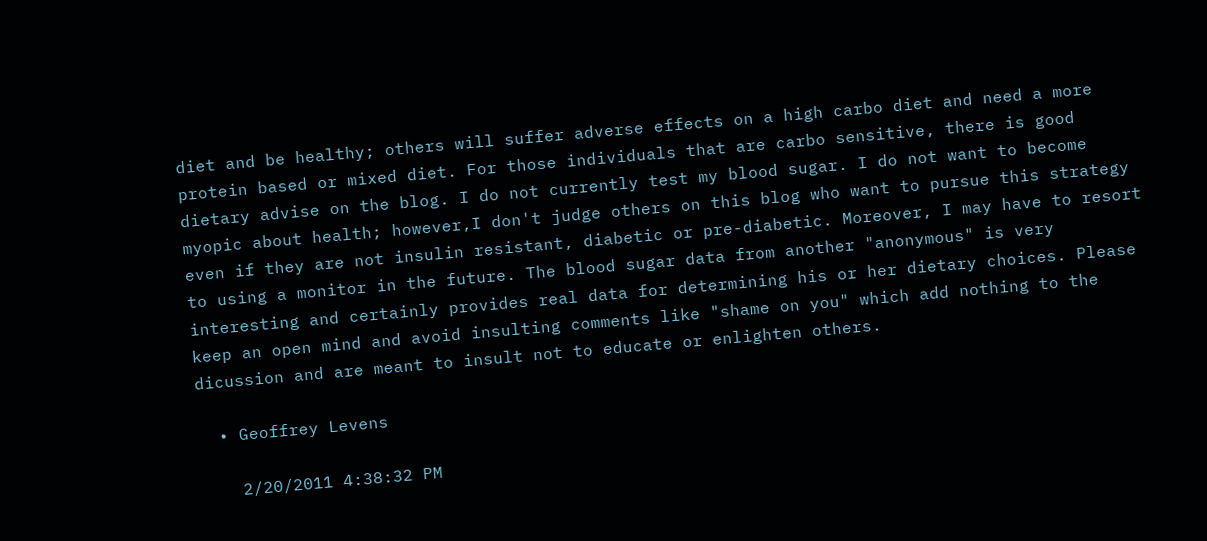diet and be healthy; others will suffer adverse effects on a high carbo diet and need a more protein based or mixed diet. For those individuals that are carbo sensitive, there is good dietary advise on the blog. I do not currently test my blood sugar. I do not want to become myopic about health; however,I don't judge others on this blog who want to pursue this strategy even if they are not insulin resistant, diabetic or pre-diabetic. Moreover, I may have to resort to using a monitor in the future. The blood sugar data from another "anonymous" is very interesting and certainly provides real data for determining his or her dietary choices. Please keep an open mind and avoid insulting comments like "shame on you" which add nothing to the dicussion and are meant to insult not to educate or enlighten others.

  • Geoffrey Levens

    2/20/2011 4:38:32 PM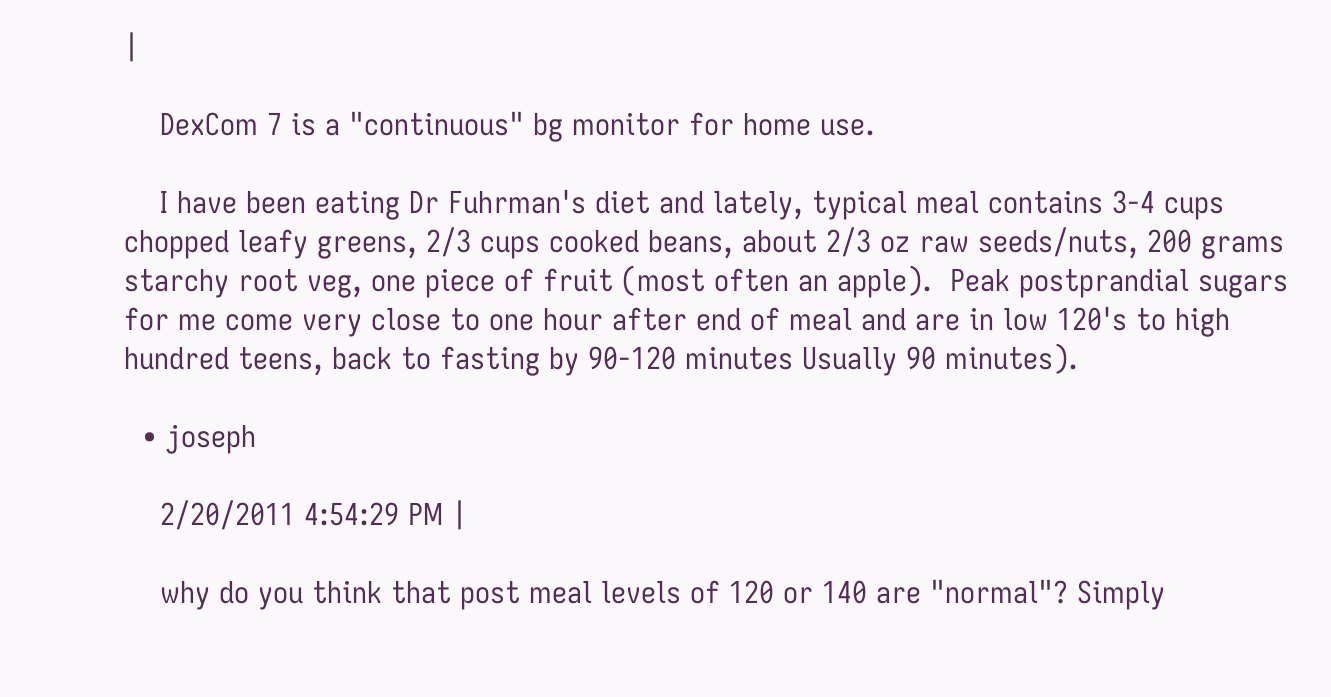|

    DexCom 7 is a "continuous" bg monitor for home use.

    I have been eating Dr Fuhrman's diet and lately, typical meal contains 3-4 cups chopped leafy greens, 2/3 cups cooked beans, about 2/3 oz raw seeds/nuts, 200 grams starchy root veg, one piece of fruit (most often an apple).  Peak postprandial sugars for me come very close to one hour after end of meal and are in low 120's to high hundred teens, back to fasting by 90-120 minutes Usually 90 minutes).

  • joseph

    2/20/2011 4:54:29 PM |

    why do you think that post meal levels of 120 or 140 are "normal"? Simply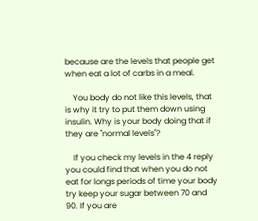because are the levels that people get when eat a lot of carbs in a meal.

    You body do not like this levels, that is why it try to put them down using insulin. Why is your body doing that if they are "normal levels"?

    If you check my levels in the 4 reply you could find that when you do not eat for longs periods of time your body try keep your sugar between 70 and 90. If you are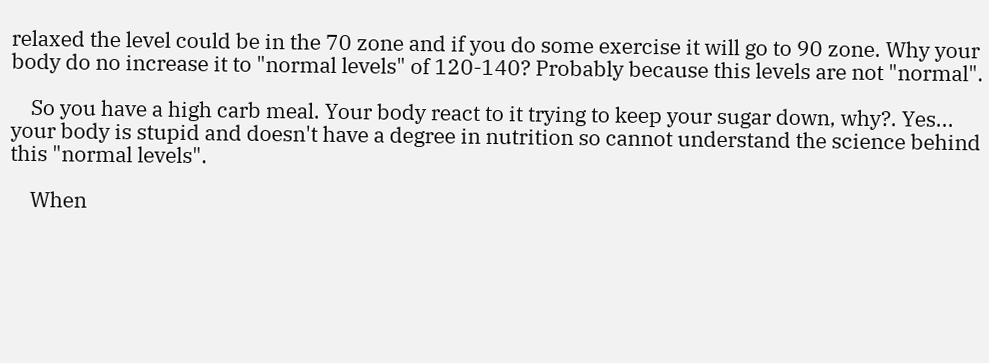relaxed the level could be in the 70 zone and if you do some exercise it will go to 90 zone. Why your body do no increase it to "normal levels" of 120-140? Probably because this levels are not "normal".

    So you have a high carb meal. Your body react to it trying to keep your sugar down, why?. Yes... your body is stupid and doesn't have a degree in nutrition so cannot understand the science behind this "normal levels".

    When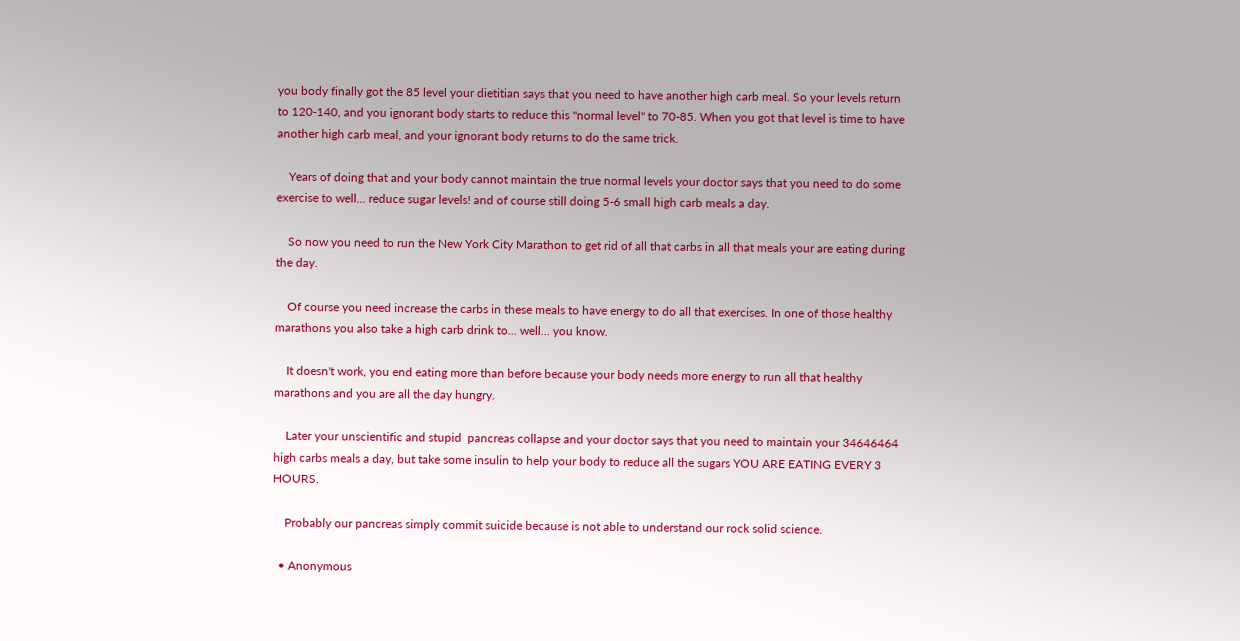you body finally got the 85 level your dietitian says that you need to have another high carb meal. So your levels return to 120-140, and you ignorant body starts to reduce this "normal level" to 70-85. When you got that level is time to have another high carb meal, and your ignorant body returns to do the same trick.

    Years of doing that and your body cannot maintain the true normal levels your doctor says that you need to do some exercise to well... reduce sugar levels! and of course still doing 5-6 small high carb meals a day.

    So now you need to run the New York City Marathon to get rid of all that carbs in all that meals your are eating during the day.

    Of course you need increase the carbs in these meals to have energy to do all that exercises. In one of those healthy marathons you also take a high carb drink to... well... you know.

    It doesn't work, you end eating more than before because your body needs more energy to run all that healthy marathons and you are all the day hungry.

    Later your unscientific and stupid  pancreas collapse and your doctor says that you need to maintain your 34646464 high carbs meals a day, but take some insulin to help your body to reduce all the sugars YOU ARE EATING EVERY 3 HOURS.

    Probably our pancreas simply commit suicide because is not able to understand our rock solid science.

  • Anonymous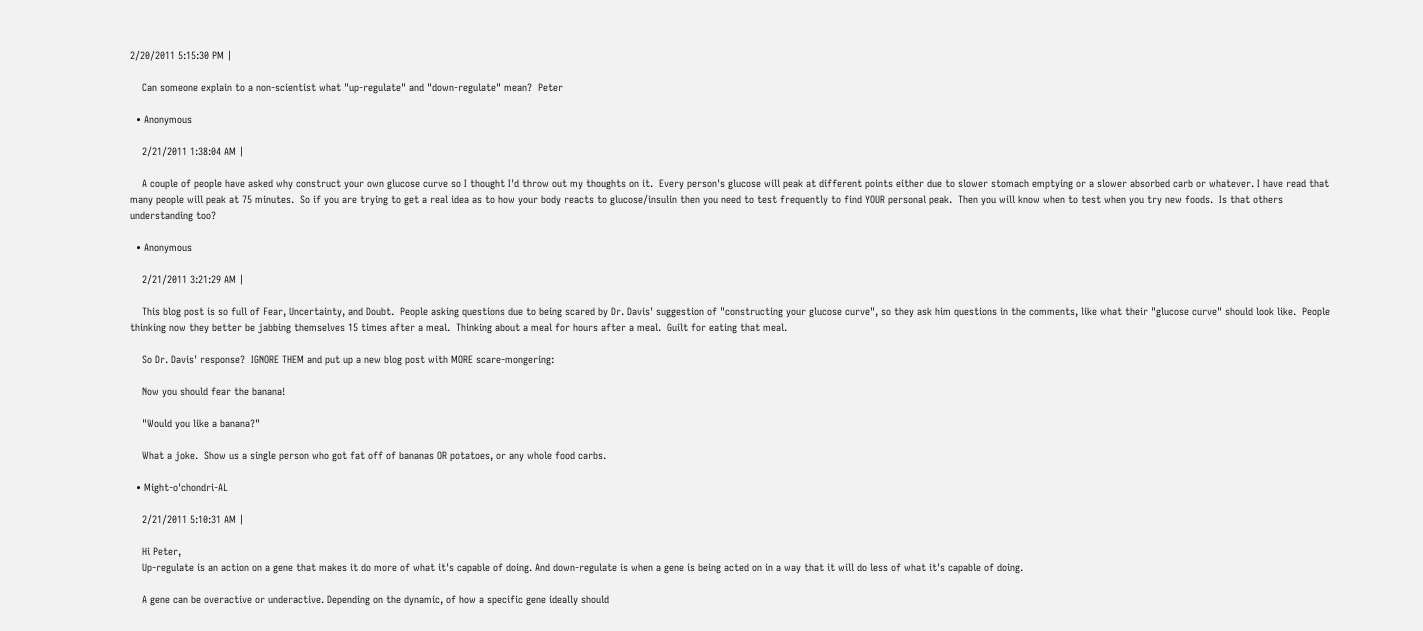2/20/2011 5:15:30 PM |

    Can someone explain to a non-scientist what "up-regulate" and "down-regulate" mean?  Peter

  • Anonymous

    2/21/2011 1:38:04 AM |

    A couple of people have asked why construct your own glucose curve so I thought I'd throw out my thoughts on it.  Every person's glucose will peak at different points either due to slower stomach emptying or a slower absorbed carb or whatever. I have read that many people will peak at 75 minutes.  So if you are trying to get a real idea as to how your body reacts to glucose/insulin then you need to test frequently to find YOUR personal peak.  Then you will know when to test when you try new foods.  Is that others understanding too?

  • Anonymous

    2/21/2011 3:21:29 AM |

    This blog post is so full of Fear, Uncertainty, and Doubt.  People asking questions due to being scared by Dr. Davis' suggestion of "constructing your glucose curve", so they ask him questions in the comments, like what their "glucose curve" should look like.  People thinking now they better be jabbing themselves 15 times after a meal.  Thinking about a meal for hours after a meal.  Guilt for eating that meal.

    So Dr. Davis' response?  IGNORE THEM and put up a new blog post with MORE scare-mongering:

    Now you should fear the banana!

    "Would you like a banana?"

    What a joke.  Show us a single person who got fat off of bananas OR potatoes, or any whole food carbs.

  • Might-o'chondri-AL

    2/21/2011 5:10:31 AM |

    Hi Peter,
    Up-regulate is an action on a gene that makes it do more of what it's capable of doing. And down-regulate is when a gene is being acted on in a way that it will do less of what it's capable of doing.

    A gene can be overactive or underactive. Depending on the dynamic, of how a specific gene ideally should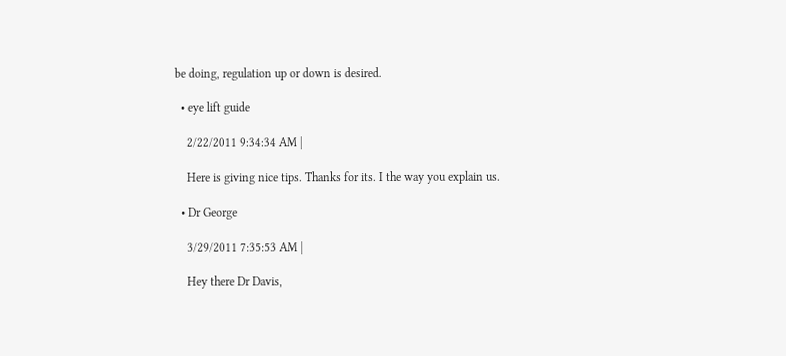be doing, regulation up or down is desired.

  • eye lift guide

    2/22/2011 9:34:34 AM |

    Here is giving nice tips. Thanks for its. I the way you explain us.

  • Dr George

    3/29/2011 7:35:53 AM |

    Hey there Dr Davis,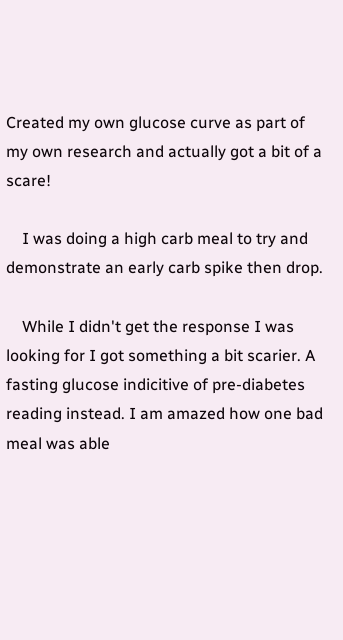Created my own glucose curve as part of my own research and actually got a bit of a scare!

    I was doing a high carb meal to try and demonstrate an early carb spike then drop.

    While I didn't get the response I was looking for I got something a bit scarier. A fasting glucose indicitive of pre-diabetes reading instead. I am amazed how one bad meal was able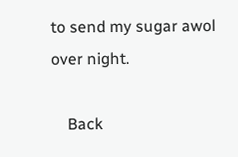to send my sugar awol over night.

    Back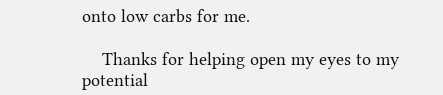onto low carbs for me.

    Thanks for helping open my eyes to my potential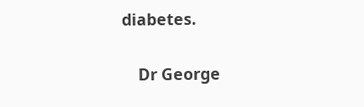diabetes.

    Dr George